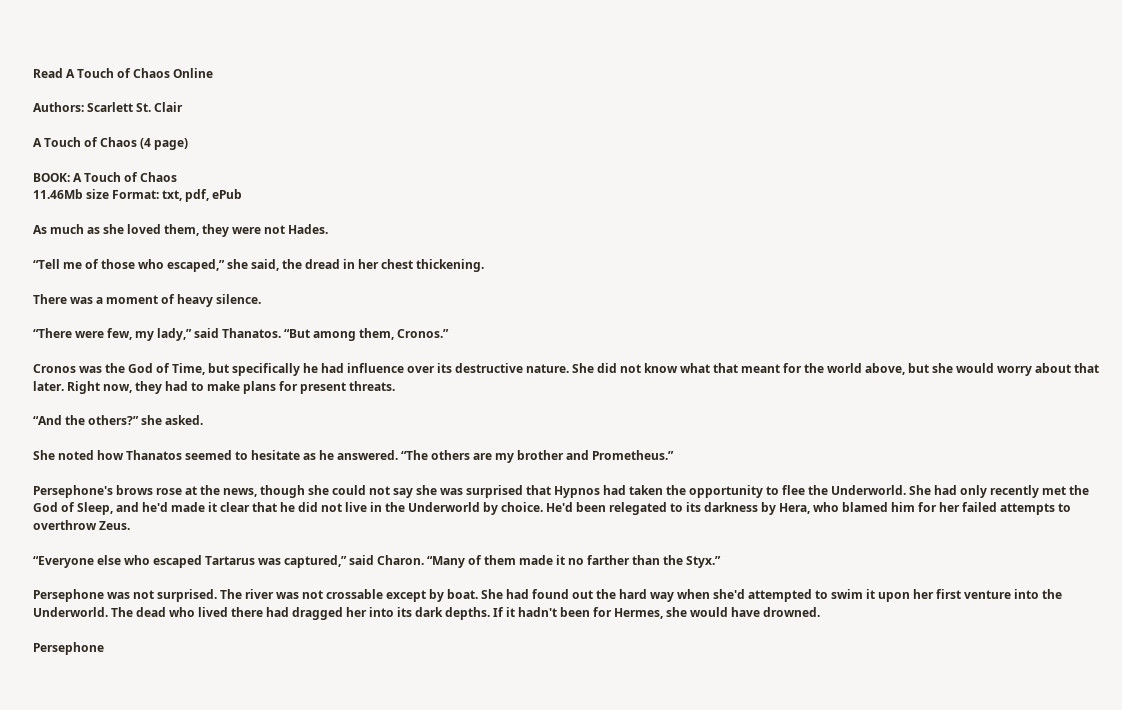Read A Touch of Chaos Online

Authors: Scarlett St. Clair

A Touch of Chaos (4 page)

BOOK: A Touch of Chaos
11.46Mb size Format: txt, pdf, ePub

As much as she loved them, they were not Hades.

“Tell me of those who escaped,” she said, the dread in her chest thickening.

There was a moment of heavy silence.

“There were few, my lady,” said Thanatos. “But among them, Cronos.”

Cronos was the God of Time, but specifically he had influence over its destructive nature. She did not know what that meant for the world above, but she would worry about that later. Right now, they had to make plans for present threats.

“And the others?” she asked.

She noted how Thanatos seemed to hesitate as he answered. “The others are my brother and Prometheus.”

Persephone's brows rose at the news, though she could not say she was surprised that Hypnos had taken the opportunity to flee the Underworld. She had only recently met the God of Sleep, and he'd made it clear that he did not live in the Underworld by choice. He'd been relegated to its darkness by Hera, who blamed him for her failed attempts to overthrow Zeus.

“Everyone else who escaped Tartarus was captured,” said Charon. “Many of them made it no farther than the Styx.”

Persephone was not surprised. The river was not crossable except by boat. She had found out the hard way when she'd attempted to swim it upon her first venture into the Underworld. The dead who lived there had dragged her into its dark depths. If it hadn't been for Hermes, she would have drowned.

Persephone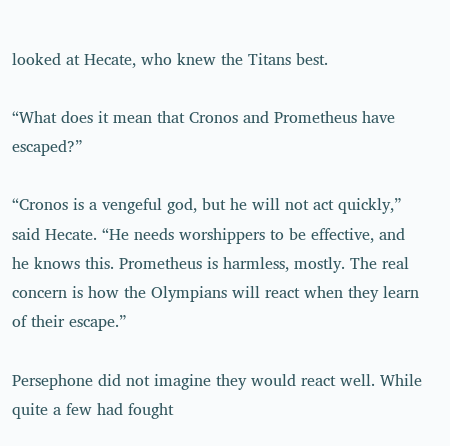looked at Hecate, who knew the Titans best.

“What does it mean that Cronos and Prometheus have escaped?”

“Cronos is a vengeful god, but he will not act quickly,” said Hecate. “He needs worshippers to be effective, and he knows this. Prometheus is harmless, mostly. The real concern is how the Olympians will react when they learn of their escape.”

Persephone did not imagine they would react well. While quite a few had fought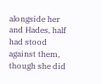alongside her and Hades, half had stood against them, though she did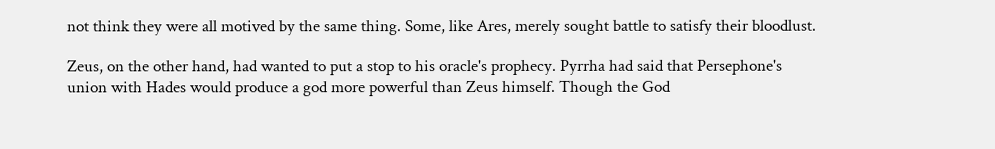not think they were all motived by the same thing. Some, like Ares, merely sought battle to satisfy their bloodlust.

Zeus, on the other hand, had wanted to put a stop to his oracle's prophecy. Pyrrha had said that Persephone's
union with Hades would produce a god more powerful than Zeus himself. Though the God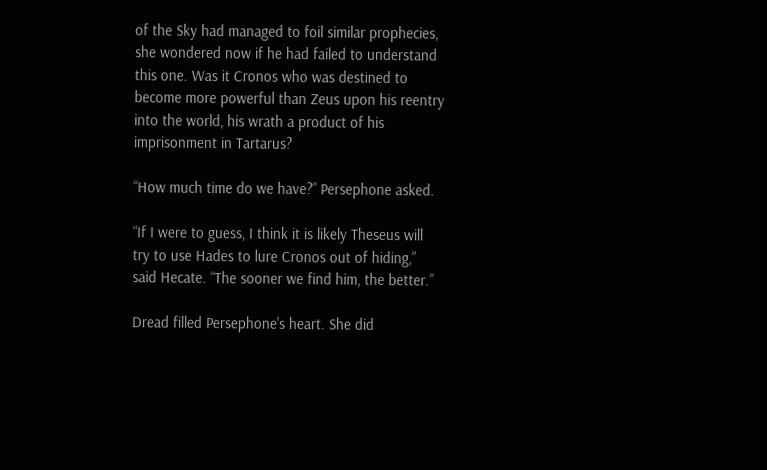of the Sky had managed to foil similar prophecies, she wondered now if he had failed to understand this one. Was it Cronos who was destined to become more powerful than Zeus upon his reentry into the world, his wrath a product of his imprisonment in Tartarus?

“How much time do we have?” Persephone asked.

“If I were to guess, I think it is likely Theseus will try to use Hades to lure Cronos out of hiding,” said Hecate. “The sooner we find him, the better.”

Dread filled Persephone's heart. She did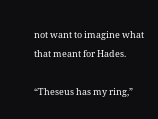not want to imagine what that meant for Hades.

“Theseus has my ring,”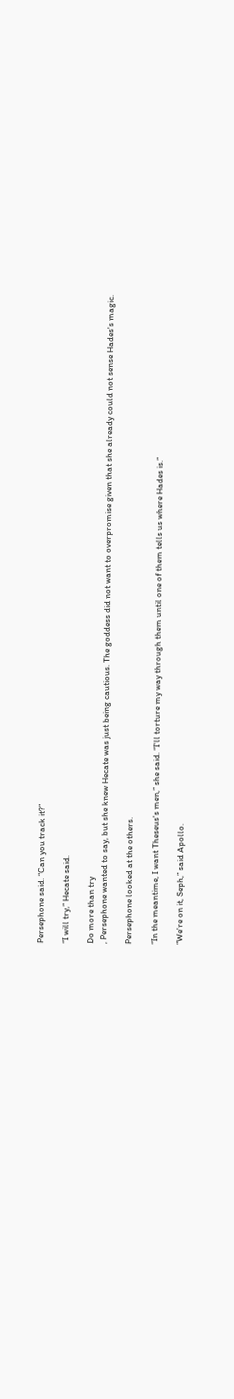Persephone said. “Can you track it?”

“I will try,” Hecate said.

Do more than try
, Persephone wanted to say, but she knew Hecate was just being cautious. The goddess did not want to overpromise given that she already could not sense Hades's magic.

Persephone looked at the others.

“In the meantime, I want Theseus's men,” she said. “I'll torture my way through them until one of them tells us where Hades is.”

“We're on it, Seph,” said Apollo.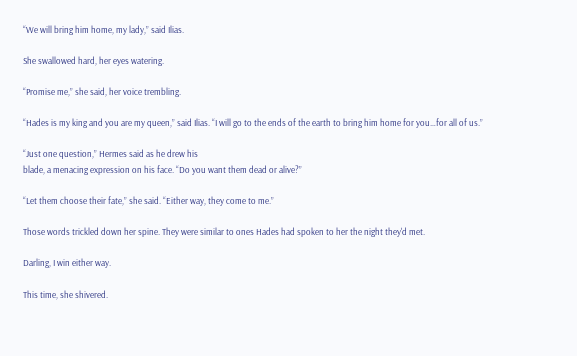“We will bring him home, my lady,” said Ilias.

She swallowed hard, her eyes watering.

“Promise me,” she said, her voice trembling.

“Hades is my king and you are my queen,” said Ilias. “I will go to the ends of the earth to bring him home for you…for all of us.”

“Just one question,” Hermes said as he drew his
blade, a menacing expression on his face. “Do you want them dead or alive?”

“Let them choose their fate,” she said. “Either way, they come to me.”

Those words trickled down her spine. They were similar to ones Hades had spoken to her the night they'd met.

Darling, I win either way.

This time, she shivered.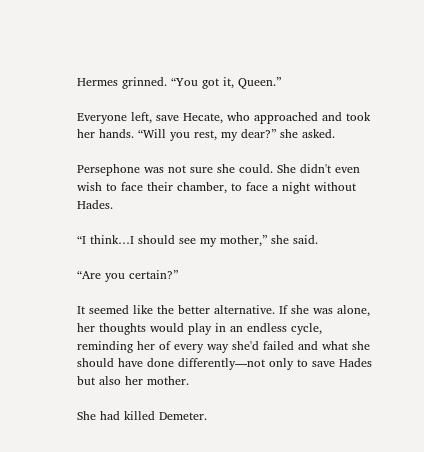Hermes grinned. “You got it, Queen.”

Everyone left, save Hecate, who approached and took her hands. “Will you rest, my dear?” she asked.

Persephone was not sure she could. She didn't even wish to face their chamber, to face a night without Hades.

“I think…I should see my mother,” she said.

“Are you certain?”

It seemed like the better alternative. If she was alone, her thoughts would play in an endless cycle, reminding her of every way she'd failed and what she should have done differently—not only to save Hades but also her mother.

She had killed Demeter.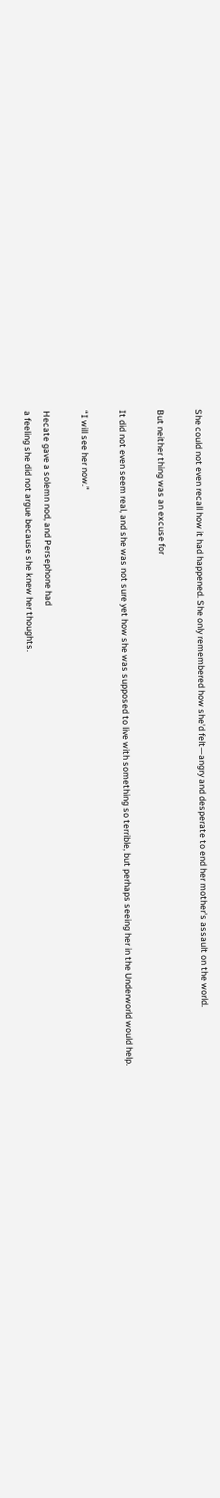She could not even recall how it had happened. She only remembered how she'd felt—angry and desperate to end her mother's assault on the world.

But neither thing was an excuse for

It did not even seem real, and she was not sure yet how she was supposed to live with something so terrible, but perhaps seeing her in the Underworld would help.

“I will see her now.”

Hecate gave a solemn nod, and Persephone had
a feeling she did not argue because she knew her thoughts.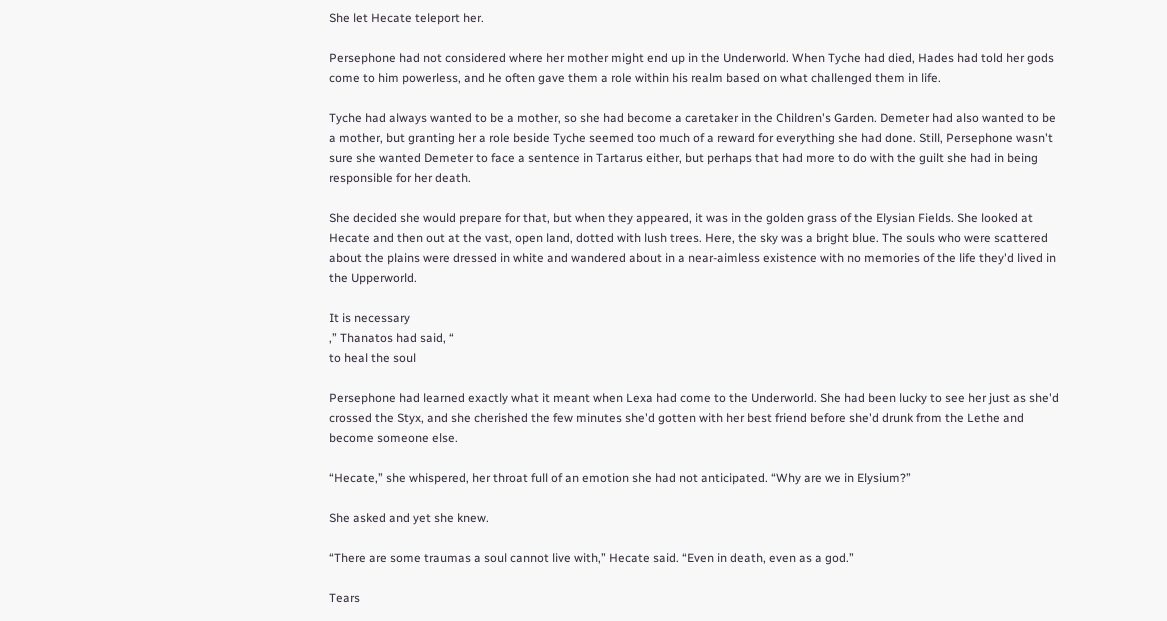She let Hecate teleport her.

Persephone had not considered where her mother might end up in the Underworld. When Tyche had died, Hades had told her gods come to him powerless, and he often gave them a role within his realm based on what challenged them in life.

Tyche had always wanted to be a mother, so she had become a caretaker in the Children's Garden. Demeter had also wanted to be a mother, but granting her a role beside Tyche seemed too much of a reward for everything she had done. Still, Persephone wasn't sure she wanted Demeter to face a sentence in Tartarus either, but perhaps that had more to do with the guilt she had in being responsible for her death.

She decided she would prepare for that, but when they appeared, it was in the golden grass of the Elysian Fields. She looked at Hecate and then out at the vast, open land, dotted with lush trees. Here, the sky was a bright blue. The souls who were scattered about the plains were dressed in white and wandered about in a near-aimless existence with no memories of the life they'd lived in the Upperworld.

It is necessary
,” Thanatos had said, “
to heal the soul

Persephone had learned exactly what it meant when Lexa had come to the Underworld. She had been lucky to see her just as she'd crossed the Styx, and she cherished the few minutes she'd gotten with her best friend before she'd drunk from the Lethe and become someone else.

“Hecate,” she whispered, her throat full of an emotion she had not anticipated. “Why are we in Elysium?”

She asked and yet she knew.

“There are some traumas a soul cannot live with,” Hecate said. “Even in death, even as a god.”

Tears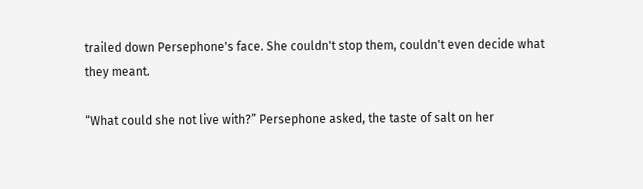trailed down Persephone's face. She couldn't stop them, couldn't even decide what they meant.

“What could she not live with?” Persephone asked, the taste of salt on her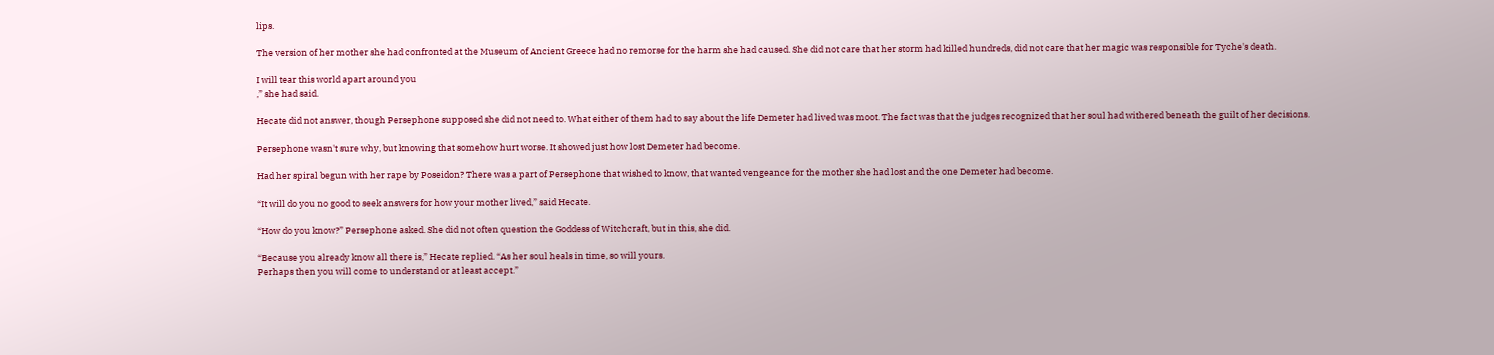lips.

The version of her mother she had confronted at the Museum of Ancient Greece had no remorse for the harm she had caused. She did not care that her storm had killed hundreds, did not care that her magic was responsible for Tyche's death.

I will tear this world apart around you
,” she had said.

Hecate did not answer, though Persephone supposed she did not need to. What either of them had to say about the life Demeter had lived was moot. The fact was that the judges recognized that her soul had withered beneath the guilt of her decisions.

Persephone wasn't sure why, but knowing that somehow hurt worse. It showed just how lost Demeter had become.

Had her spiral begun with her rape by Poseidon? There was a part of Persephone that wished to know, that wanted vengeance for the mother she had lost and the one Demeter had become.

“It will do you no good to seek answers for how your mother lived,” said Hecate.

“How do you know?” Persephone asked. She did not often question the Goddess of Witchcraft, but in this, she did.

“Because you already know all there is,” Hecate replied. “As her soul heals in time, so will yours.
Perhaps then you will come to understand or at least accept.”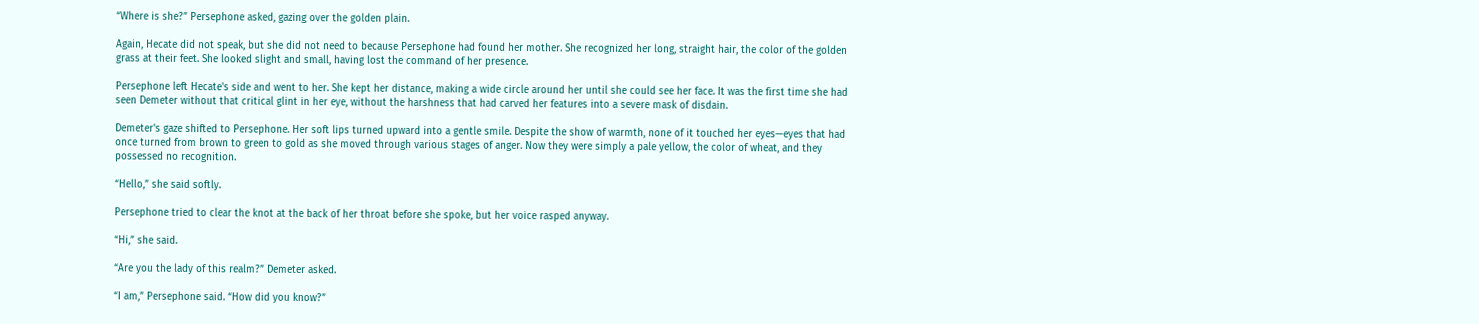“Where is she?” Persephone asked, gazing over the golden plain.

Again, Hecate did not speak, but she did not need to because Persephone had found her mother. She recognized her long, straight hair, the color of the golden grass at their feet. She looked slight and small, having lost the command of her presence.

Persephone left Hecate's side and went to her. She kept her distance, making a wide circle around her until she could see her face. It was the first time she had seen Demeter without that critical glint in her eye, without the harshness that had carved her features into a severe mask of disdain.

Demeter's gaze shifted to Persephone. Her soft lips turned upward into a gentle smile. Despite the show of warmth, none of it touched her eyes—eyes that had once turned from brown to green to gold as she moved through various stages of anger. Now they were simply a pale yellow, the color of wheat, and they possessed no recognition.

“Hello,” she said softly.

Persephone tried to clear the knot at the back of her throat before she spoke, but her voice rasped anyway.

“Hi,” she said.

“Are you the lady of this realm?” Demeter asked.

“I am,” Persephone said. “How did you know?”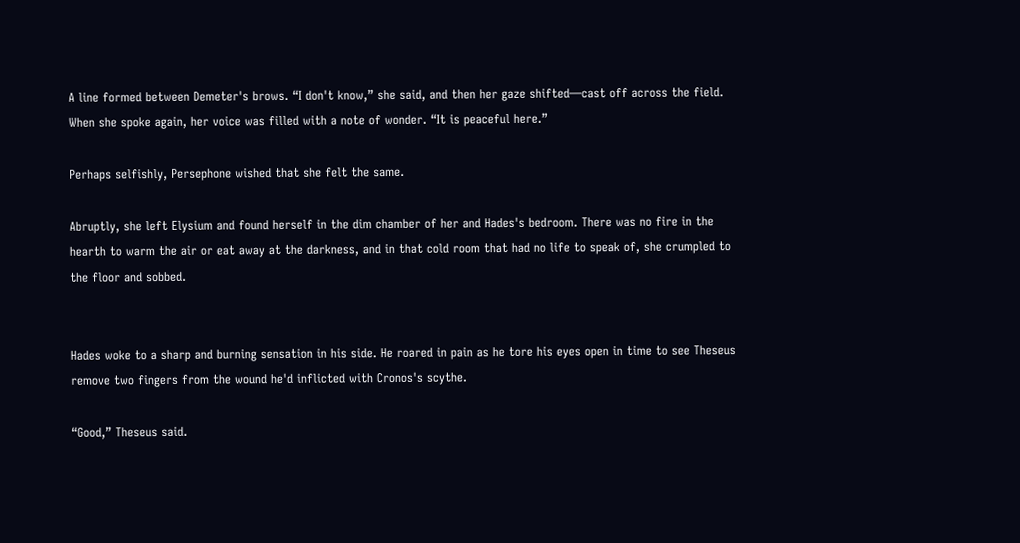A line formed between Demeter's brows. “I don't know,” she said, and then her gaze shifted—cast off across the field. When she spoke again, her voice was filled with a note of wonder. “It is peaceful here.”

Perhaps selfishly, Persephone wished that she felt the same.

Abruptly, she left Elysium and found herself in the dim chamber of her and Hades's bedroom. There was no fire in the hearth to warm the air or eat away at the darkness, and in that cold room that had no life to speak of, she crumpled to the floor and sobbed.


Hades woke to a sharp and burning sensation in his side. He roared in pain as he tore his eyes open in time to see Theseus remove two fingers from the wound he'd inflicted with Cronos's scythe.

“Good,” Theseus said.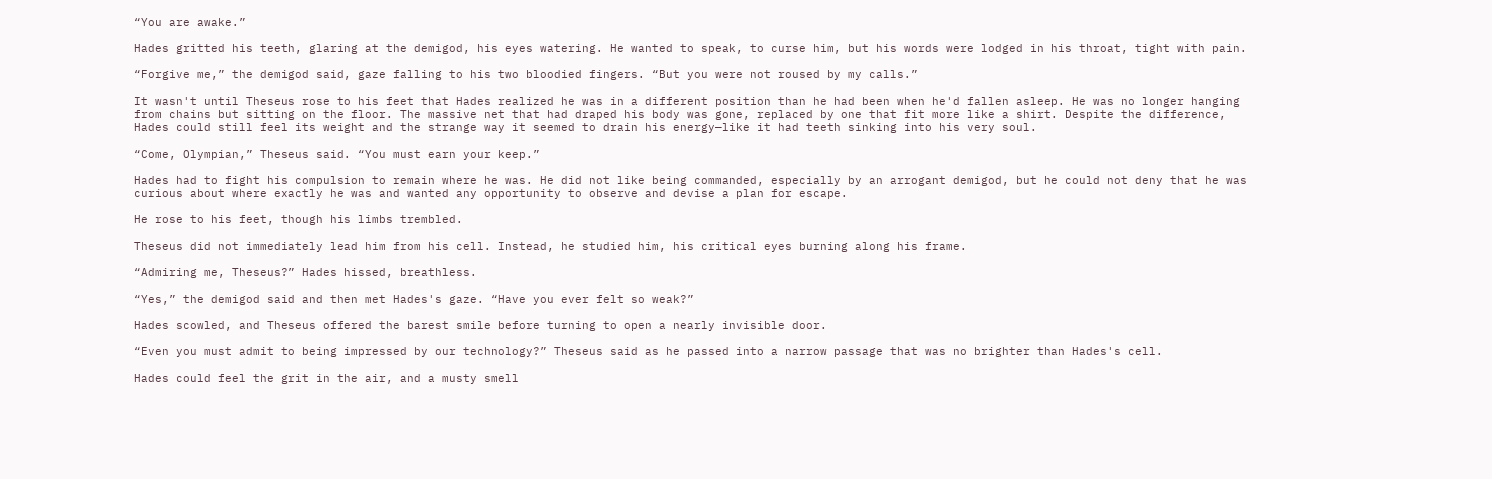“You are awake.”

Hades gritted his teeth, glaring at the demigod, his eyes watering. He wanted to speak, to curse him, but his words were lodged in his throat, tight with pain.

“Forgive me,” the demigod said, gaze falling to his two bloodied fingers. “But you were not roused by my calls.”

It wasn't until Theseus rose to his feet that Hades realized he was in a different position than he had been when he'd fallen asleep. He was no longer hanging from chains but sitting on the floor. The massive net that had draped his body was gone, replaced by one that fit more like a shirt. Despite the difference, Hades could still feel its weight and the strange way it seemed to drain his energy—like it had teeth sinking into his very soul.

“Come, Olympian,” Theseus said. “You must earn your keep.”

Hades had to fight his compulsion to remain where he was. He did not like being commanded, especially by an arrogant demigod, but he could not deny that he was curious about where exactly he was and wanted any opportunity to observe and devise a plan for escape.

He rose to his feet, though his limbs trembled.

Theseus did not immediately lead him from his cell. Instead, he studied him, his critical eyes burning along his frame.

“Admiring me, Theseus?” Hades hissed, breathless.

“Yes,” the demigod said and then met Hades's gaze. “Have you ever felt so weak?”

Hades scowled, and Theseus offered the barest smile before turning to open a nearly invisible door.

“Even you must admit to being impressed by our technology?” Theseus said as he passed into a narrow passage that was no brighter than Hades's cell.

Hades could feel the grit in the air, and a musty smell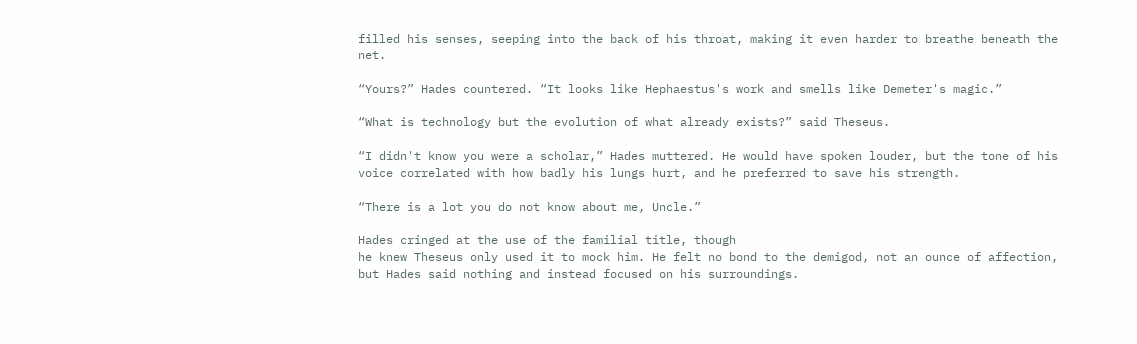filled his senses, seeping into the back of his throat, making it even harder to breathe beneath the net.

“Yours?” Hades countered. “It looks like Hephaestus's work and smells like Demeter's magic.”

“What is technology but the evolution of what already exists?” said Theseus.

“I didn't know you were a scholar,” Hades muttered. He would have spoken louder, but the tone of his voice correlated with how badly his lungs hurt, and he preferred to save his strength.

“There is a lot you do not know about me, Uncle.”

Hades cringed at the use of the familial title, though
he knew Theseus only used it to mock him. He felt no bond to the demigod, not an ounce of affection, but Hades said nothing and instead focused on his surroundings.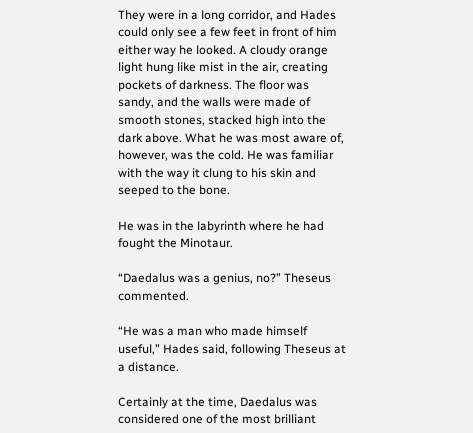They were in a long corridor, and Hades could only see a few feet in front of him either way he looked. A cloudy orange light hung like mist in the air, creating pockets of darkness. The floor was sandy, and the walls were made of smooth stones, stacked high into the dark above. What he was most aware of, however, was the cold. He was familiar with the way it clung to his skin and seeped to the bone.

He was in the labyrinth where he had fought the Minotaur.

“Daedalus was a genius, no?” Theseus commented.

“He was a man who made himself useful,” Hades said, following Theseus at a distance.

Certainly at the time, Daedalus was considered one of the most brilliant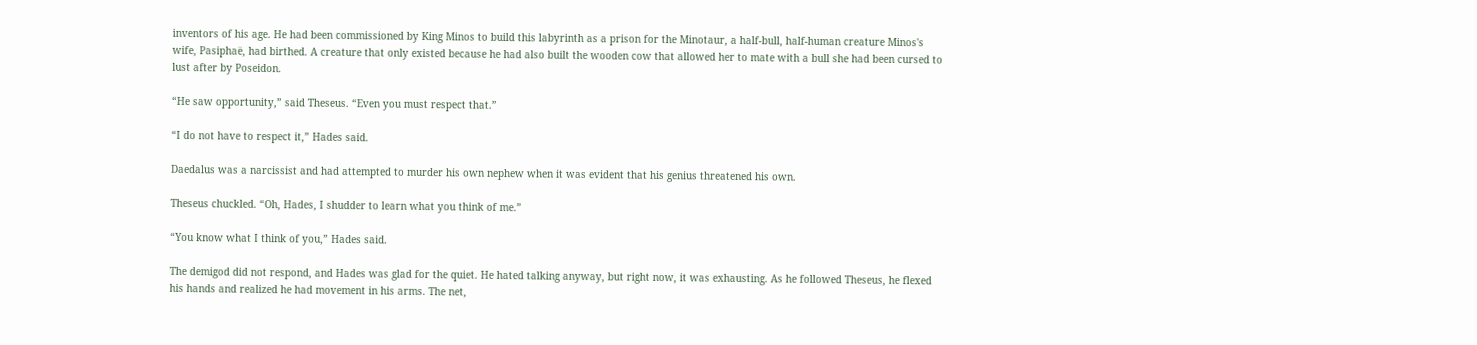inventors of his age. He had been commissioned by King Minos to build this labyrinth as a prison for the Minotaur, a half-bull, half-human creature Minos's wife, Pasiphaë, had birthed. A creature that only existed because he had also built the wooden cow that allowed her to mate with a bull she had been cursed to lust after by Poseidon.

“He saw opportunity,” said Theseus. “Even you must respect that.”

“I do not have to respect it,” Hades said.

Daedalus was a narcissist and had attempted to murder his own nephew when it was evident that his genius threatened his own.

Theseus chuckled. “Oh, Hades, I shudder to learn what you think of me.”

“You know what I think of you,” Hades said.

The demigod did not respond, and Hades was glad for the quiet. He hated talking anyway, but right now, it was exhausting. As he followed Theseus, he flexed his hands and realized he had movement in his arms. The net,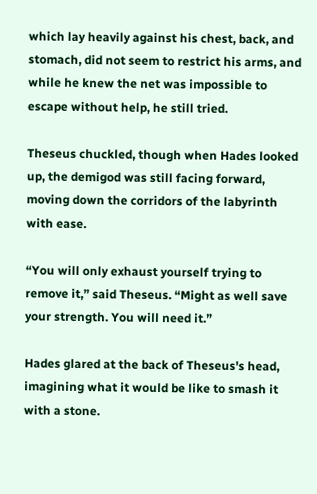which lay heavily against his chest, back, and stomach, did not seem to restrict his arms, and while he knew the net was impossible to escape without help, he still tried.

Theseus chuckled, though when Hades looked up, the demigod was still facing forward, moving down the corridors of the labyrinth with ease.

“You will only exhaust yourself trying to remove it,” said Theseus. “Might as well save your strength. You will need it.”

Hades glared at the back of Theseus's head, imagining what it would be like to smash it with a stone.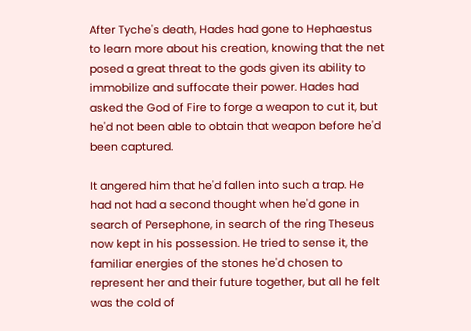After Tyche's death, Hades had gone to Hephaestus to learn more about his creation, knowing that the net posed a great threat to the gods given its ability to immobilize and suffocate their power. Hades had asked the God of Fire to forge a weapon to cut it, but he'd not been able to obtain that weapon before he'd been captured.

It angered him that he'd fallen into such a trap. He had not had a second thought when he'd gone in search of Persephone, in search of the ring Theseus now kept in his possession. He tried to sense it, the familiar energies of the stones he'd chosen to represent her and their future together, but all he felt was the cold of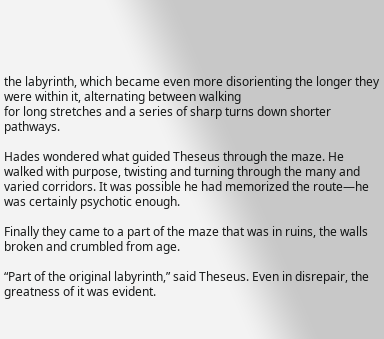the labyrinth, which became even more disorienting the longer they were within it, alternating between walking
for long stretches and a series of sharp turns down shorter pathways.

Hades wondered what guided Theseus through the maze. He walked with purpose, twisting and turning through the many and varied corridors. It was possible he had memorized the route—he was certainly psychotic enough.

Finally they came to a part of the maze that was in ruins, the walls broken and crumbled from age.

“Part of the original labyrinth,” said Theseus. Even in disrepair, the greatness of it was evident.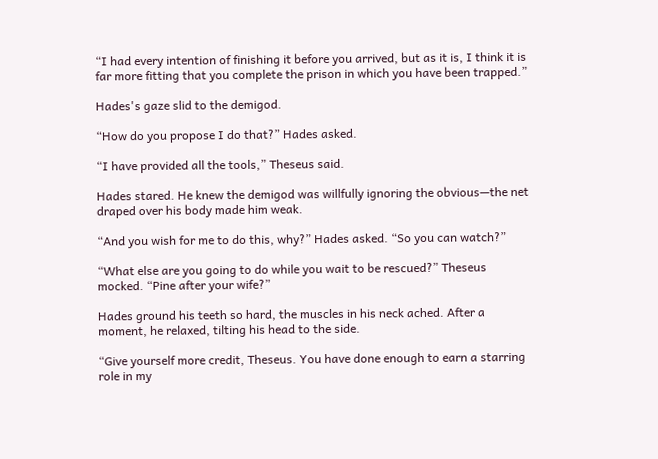“I had every intention of finishing it before you arrived, but as it is, I think it is far more fitting that you complete the prison in which you have been trapped.”

Hades's gaze slid to the demigod.

“How do you propose I do that?” Hades asked.

“I have provided all the tools,” Theseus said.

Hades stared. He knew the demigod was willfully ignoring the obvious—the net draped over his body made him weak.

“And you wish for me to do this, why?” Hades asked. “So you can watch?”

“What else are you going to do while you wait to be rescued?” Theseus mocked. “Pine after your wife?”

Hades ground his teeth so hard, the muscles in his neck ached. After a moment, he relaxed, tilting his head to the side.

“Give yourself more credit, Theseus. You have done enough to earn a starring role in my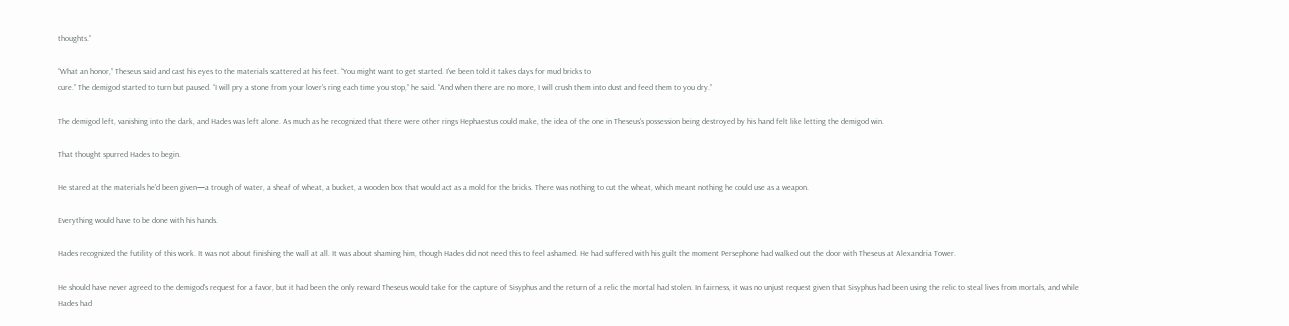thoughts.”

“What an honor,” Theseus said and cast his eyes to the materials scattered at his feet. “You might want to get started. I've been told it takes days for mud bricks to
cure.” The demigod started to turn but paused. “I will pry a stone from your lover's ring each time you stop,” he said. “And when there are no more, I will crush them into dust and feed them to you dry.”

The demigod left, vanishing into the dark, and Hades was left alone. As much as he recognized that there were other rings Hephaestus could make, the idea of the one in Theseus's possession being destroyed by his hand felt like letting the demigod win.

That thought spurred Hades to begin.

He stared at the materials he'd been given—a trough of water, a sheaf of wheat, a bucket, a wooden box that would act as a mold for the bricks. There was nothing to cut the wheat, which meant nothing he could use as a weapon.

Everything would have to be done with his hands.

Hades recognized the futility of this work. It was not about finishing the wall at all. It was about shaming him, though Hades did not need this to feel ashamed. He had suffered with his guilt the moment Persephone had walked out the door with Theseus at Alexandria Tower.

He should have never agreed to the demigod's request for a favor, but it had been the only reward Theseus would take for the capture of Sisyphus and the return of a relic the mortal had stolen. In fairness, it was no unjust request given that Sisyphus had been using the relic to steal lives from mortals, and while Hades had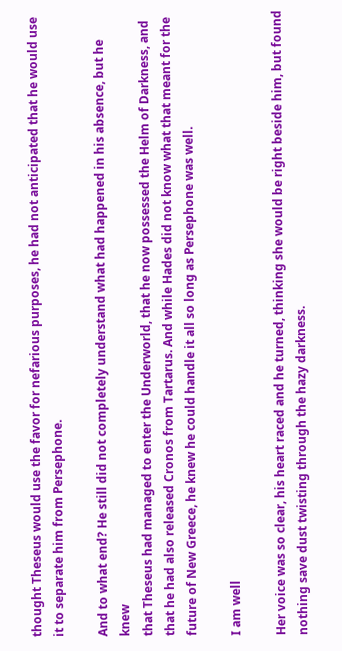thought Theseus would use the favor for nefarious purposes, he had not anticipated that he would use it to separate him from Persephone.

And to what end? He still did not completely understand what had happened in his absence, but he knew
that Theseus had managed to enter the Underworld, that he now possessed the Helm of Darkness, and that he had also released Cronos from Tartarus. And while Hades did not know what that meant for the future of New Greece, he knew he could handle it all so long as Persephone was well.

I am well

Her voice was so clear, his heart raced and he turned, thinking she would be right beside him, but found nothing save dust twisting through the hazy darkness.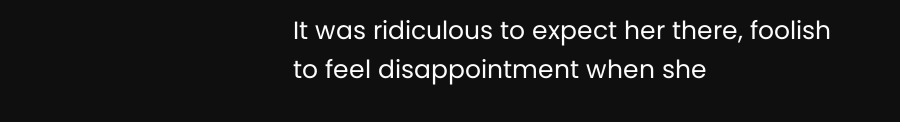It was ridiculous to expect her there, foolish to feel disappointment when she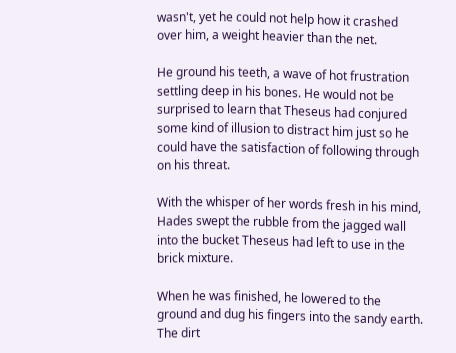wasn't, yet he could not help how it crashed over him, a weight heavier than the net.

He ground his teeth, a wave of hot frustration settling deep in his bones. He would not be surprised to learn that Theseus had conjured some kind of illusion to distract him just so he could have the satisfaction of following through on his threat.

With the whisper of her words fresh in his mind, Hades swept the rubble from the jagged wall into the bucket Theseus had left to use in the brick mixture.

When he was finished, he lowered to the ground and dug his fingers into the sandy earth. The dirt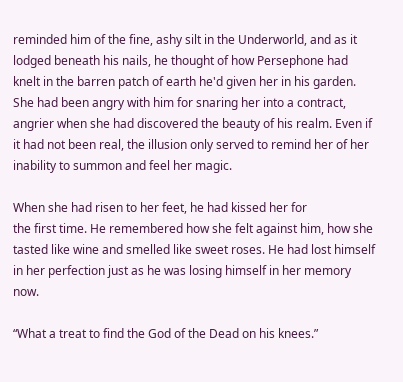reminded him of the fine, ashy silt in the Underworld, and as it lodged beneath his nails, he thought of how Persephone had knelt in the barren patch of earth he'd given her in his garden. She had been angry with him for snaring her into a contract, angrier when she had discovered the beauty of his realm. Even if it had not been real, the illusion only served to remind her of her inability to summon and feel her magic.

When she had risen to her feet, he had kissed her for
the first time. He remembered how she felt against him, how she tasted like wine and smelled like sweet roses. He had lost himself in her perfection just as he was losing himself in her memory now.

“What a treat to find the God of the Dead on his knees.”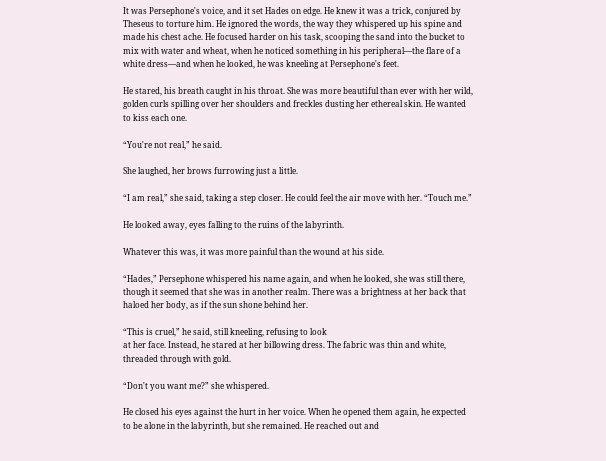It was Persephone's voice, and it set Hades on edge. He knew it was a trick, conjured by Theseus to torture him. He ignored the words, the way they whispered up his spine and made his chest ache. He focused harder on his task, scooping the sand into the bucket to mix with water and wheat, when he noticed something in his peripheral—the flare of a white dress—and when he looked, he was kneeling at Persephone's feet.

He stared, his breath caught in his throat. She was more beautiful than ever with her wild, golden curls spilling over her shoulders and freckles dusting her ethereal skin. He wanted to kiss each one.

“You're not real,” he said.

She laughed, her brows furrowing just a little.

“I am real,” she said, taking a step closer. He could feel the air move with her. “Touch me.”

He looked away, eyes falling to the ruins of the labyrinth.

Whatever this was, it was more painful than the wound at his side.

“Hades,” Persephone whispered his name again, and when he looked, she was still there, though it seemed that she was in another realm. There was a brightness at her back that haloed her body, as if the sun shone behind her.

“This is cruel,” he said, still kneeling, refusing to look
at her face. Instead, he stared at her billowing dress. The fabric was thin and white, threaded through with gold.

“Don't you want me?” she whispered.

He closed his eyes against the hurt in her voice. When he opened them again, he expected to be alone in the labyrinth, but she remained. He reached out and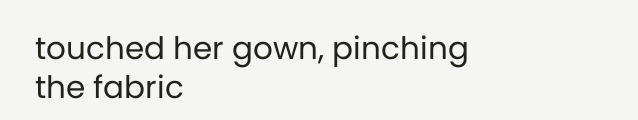touched her gown, pinching the fabric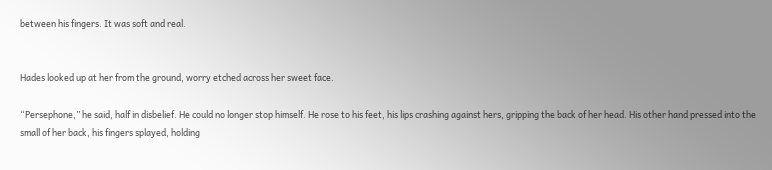between his fingers. It was soft and real.


Hades looked up at her from the ground, worry etched across her sweet face.

“Persephone,” he said, half in disbelief. He could no longer stop himself. He rose to his feet, his lips crashing against hers, gripping the back of her head. His other hand pressed into the small of her back, his fingers splayed, holding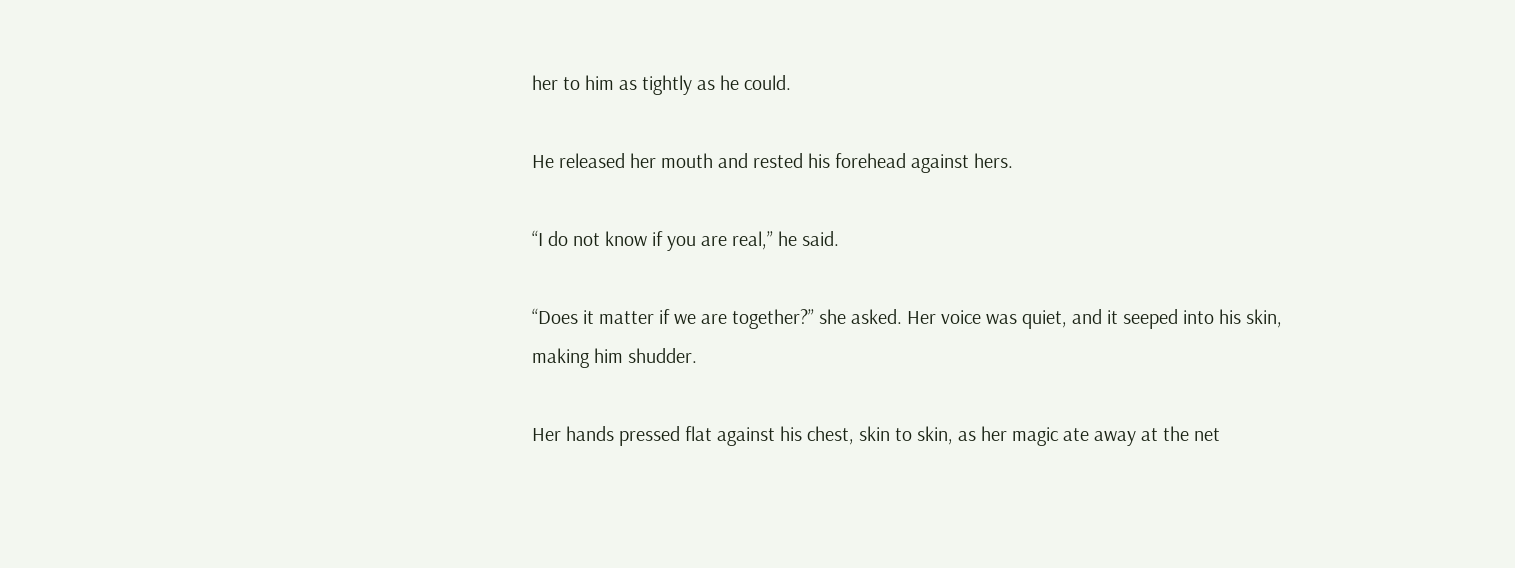her to him as tightly as he could.

He released her mouth and rested his forehead against hers.

“I do not know if you are real,” he said.

“Does it matter if we are together?” she asked. Her voice was quiet, and it seeped into his skin, making him shudder.

Her hands pressed flat against his chest, skin to skin, as her magic ate away at the net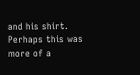and his shirt. Perhaps this was more of a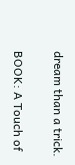dream than a trick.

BOOK: A Touch of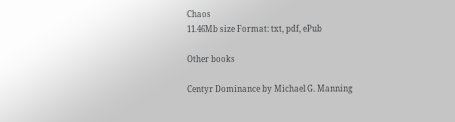Chaos
11.46Mb size Format: txt, pdf, ePub

Other books

Centyr Dominance by Michael G. Manning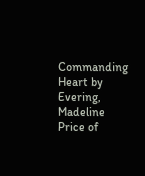Commanding Heart by Evering, Madeline
Price of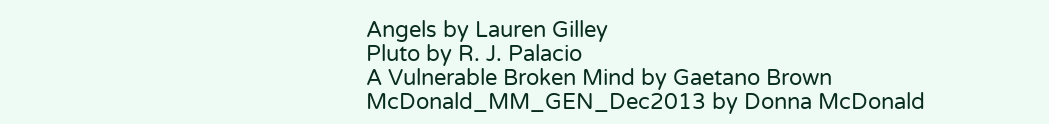Angels by Lauren Gilley
Pluto by R. J. Palacio
A Vulnerable Broken Mind by Gaetano Brown
McDonald_MM_GEN_Dec2013 by Donna McDonald